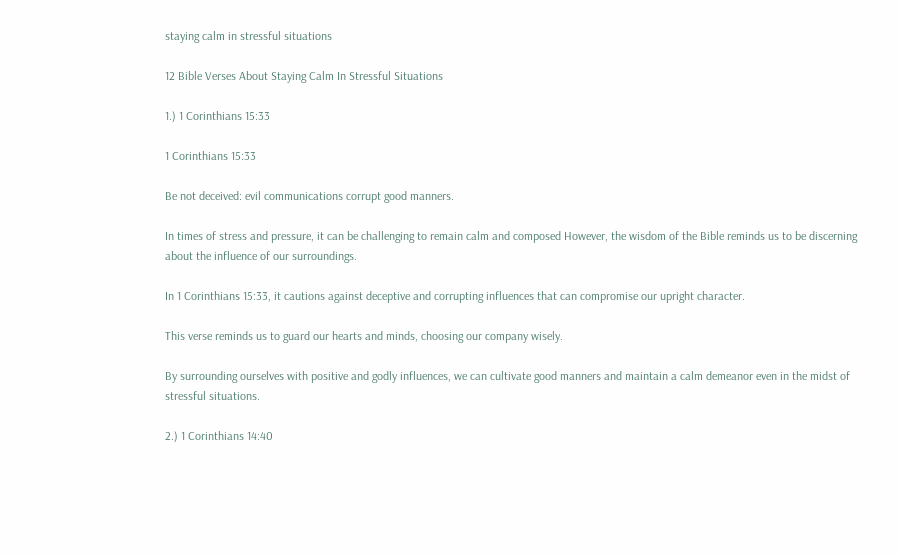staying calm in stressful situations

12 Bible Verses About Staying Calm In Stressful Situations

1.) 1 Corinthians 15:33

1 Corinthians 15:33

Be not deceived: evil communications corrupt good manners.

In times of stress and pressure, it can be challenging to remain calm and composed However, the wisdom of the Bible reminds us to be discerning about the influence of our surroundings.

In 1 Corinthians 15:33, it cautions against deceptive and corrupting influences that can compromise our upright character.

This verse reminds us to guard our hearts and minds, choosing our company wisely.

By surrounding ourselves with positive and godly influences, we can cultivate good manners and maintain a calm demeanor even in the midst of stressful situations.

2.) 1 Corinthians 14:40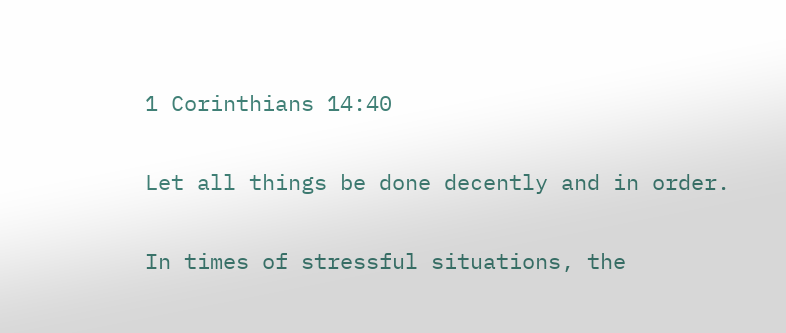1 Corinthians 14:40

Let all things be done decently and in order.

In times of stressful situations, the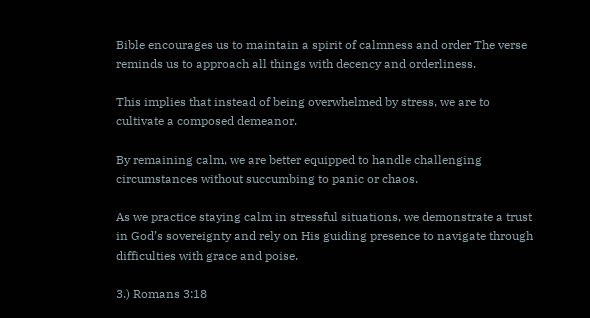Bible encourages us to maintain a spirit of calmness and order The verse reminds us to approach all things with decency and orderliness.

This implies that instead of being overwhelmed by stress, we are to cultivate a composed demeanor.

By remaining calm, we are better equipped to handle challenging circumstances without succumbing to panic or chaos.

As we practice staying calm in stressful situations, we demonstrate a trust in God’s sovereignty and rely on His guiding presence to navigate through difficulties with grace and poise.

3.) Romans 3:18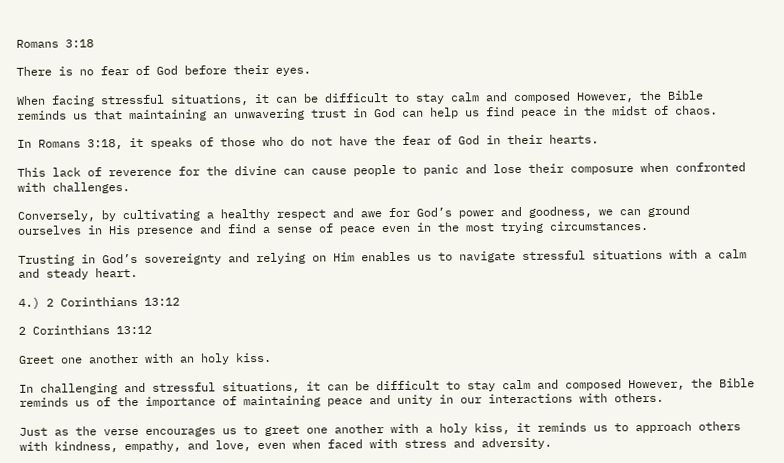Romans 3:18

There is no fear of God before their eyes.

When facing stressful situations, it can be difficult to stay calm and composed However, the Bible reminds us that maintaining an unwavering trust in God can help us find peace in the midst of chaos.

In Romans 3:18, it speaks of those who do not have the fear of God in their hearts.

This lack of reverence for the divine can cause people to panic and lose their composure when confronted with challenges.

Conversely, by cultivating a healthy respect and awe for God’s power and goodness, we can ground ourselves in His presence and find a sense of peace even in the most trying circumstances.

Trusting in God’s sovereignty and relying on Him enables us to navigate stressful situations with a calm and steady heart.

4.) 2 Corinthians 13:12

2 Corinthians 13:12

Greet one another with an holy kiss.

In challenging and stressful situations, it can be difficult to stay calm and composed However, the Bible reminds us of the importance of maintaining peace and unity in our interactions with others.

Just as the verse encourages us to greet one another with a holy kiss, it reminds us to approach others with kindness, empathy, and love, even when faced with stress and adversity.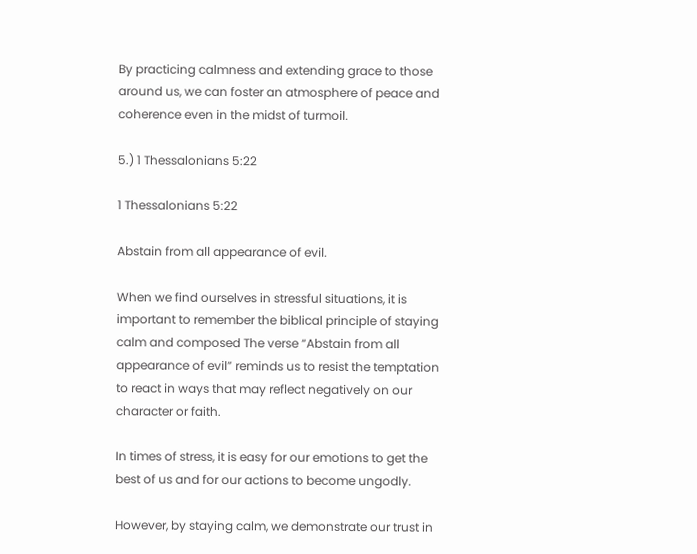By practicing calmness and extending grace to those around us, we can foster an atmosphere of peace and coherence even in the midst of turmoil.

5.) 1 Thessalonians 5:22

1 Thessalonians 5:22

Abstain from all appearance of evil.

When we find ourselves in stressful situations, it is important to remember the biblical principle of staying calm and composed The verse “Abstain from all appearance of evil” reminds us to resist the temptation to react in ways that may reflect negatively on our character or faith.

In times of stress, it is easy for our emotions to get the best of us and for our actions to become ungodly.

However, by staying calm, we demonstrate our trust in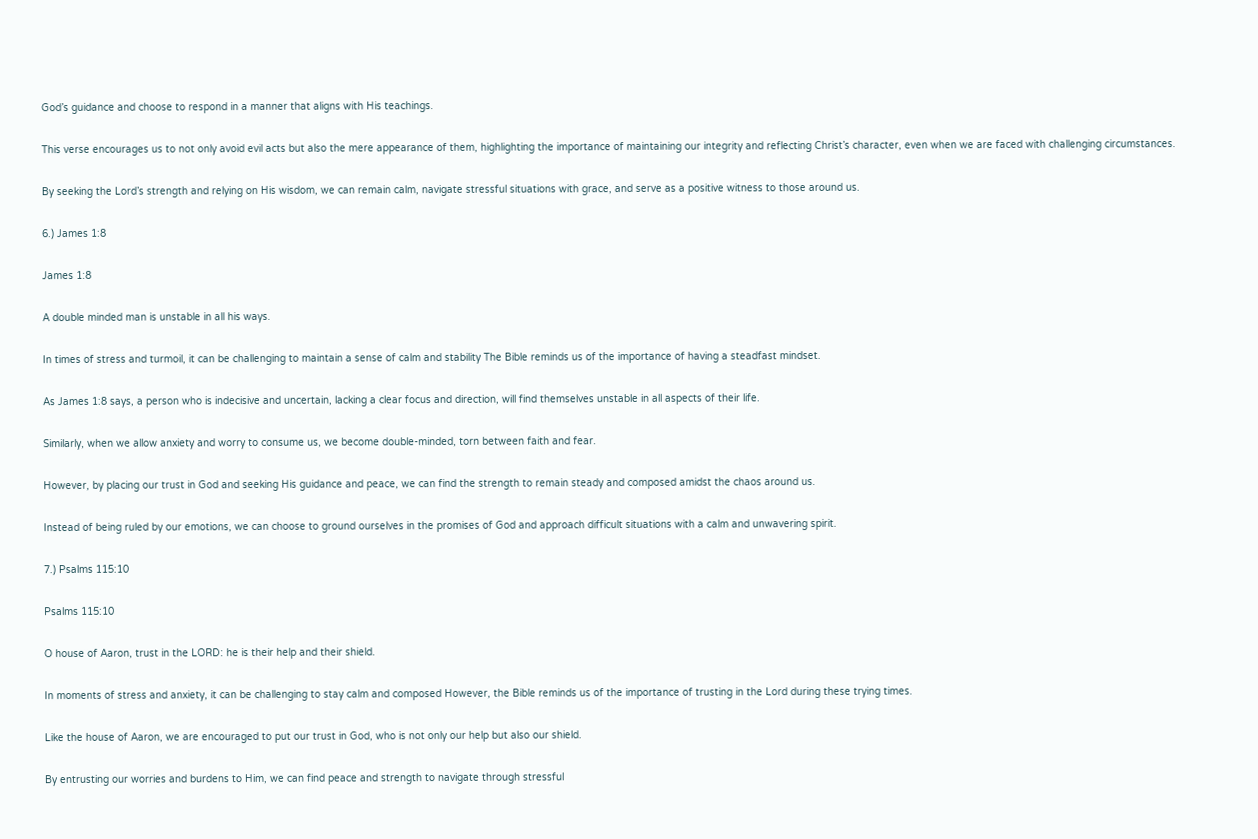God’s guidance and choose to respond in a manner that aligns with His teachings.

This verse encourages us to not only avoid evil acts but also the mere appearance of them, highlighting the importance of maintaining our integrity and reflecting Christ’s character, even when we are faced with challenging circumstances.

By seeking the Lord’s strength and relying on His wisdom, we can remain calm, navigate stressful situations with grace, and serve as a positive witness to those around us.

6.) James 1:8

James 1:8

A double minded man is unstable in all his ways.

In times of stress and turmoil, it can be challenging to maintain a sense of calm and stability The Bible reminds us of the importance of having a steadfast mindset.

As James 1:8 says, a person who is indecisive and uncertain, lacking a clear focus and direction, will find themselves unstable in all aspects of their life.

Similarly, when we allow anxiety and worry to consume us, we become double-minded, torn between faith and fear.

However, by placing our trust in God and seeking His guidance and peace, we can find the strength to remain steady and composed amidst the chaos around us.

Instead of being ruled by our emotions, we can choose to ground ourselves in the promises of God and approach difficult situations with a calm and unwavering spirit.

7.) Psalms 115:10

Psalms 115:10

O house of Aaron, trust in the LORD: he is their help and their shield.

In moments of stress and anxiety, it can be challenging to stay calm and composed However, the Bible reminds us of the importance of trusting in the Lord during these trying times.

Like the house of Aaron, we are encouraged to put our trust in God, who is not only our help but also our shield.

By entrusting our worries and burdens to Him, we can find peace and strength to navigate through stressful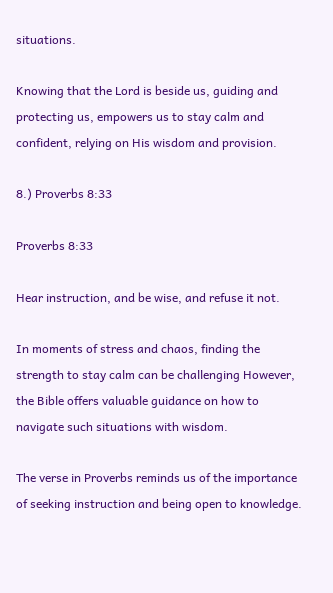situations.

Knowing that the Lord is beside us, guiding and protecting us, empowers us to stay calm and confident, relying on His wisdom and provision.

8.) Proverbs 8:33

Proverbs 8:33

Hear instruction, and be wise, and refuse it not.

In moments of stress and chaos, finding the strength to stay calm can be challenging However, the Bible offers valuable guidance on how to navigate such situations with wisdom.

The verse in Proverbs reminds us of the importance of seeking instruction and being open to knowledge.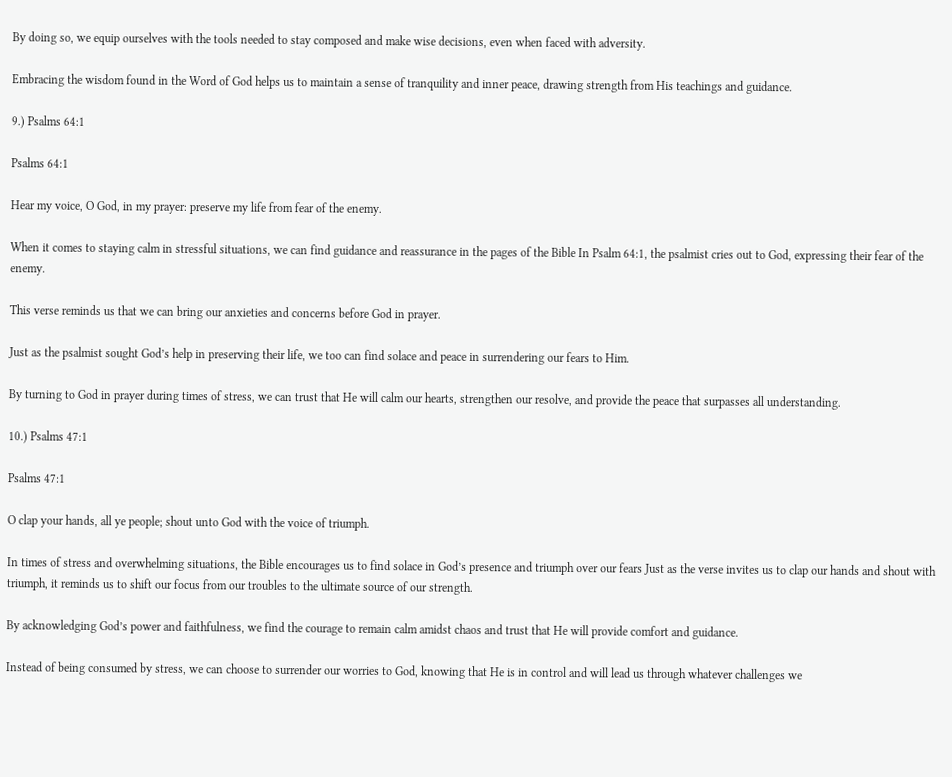By doing so, we equip ourselves with the tools needed to stay composed and make wise decisions, even when faced with adversity.

Embracing the wisdom found in the Word of God helps us to maintain a sense of tranquility and inner peace, drawing strength from His teachings and guidance.

9.) Psalms 64:1

Psalms 64:1

Hear my voice, O God, in my prayer: preserve my life from fear of the enemy.

When it comes to staying calm in stressful situations, we can find guidance and reassurance in the pages of the Bible In Psalm 64:1, the psalmist cries out to God, expressing their fear of the enemy.

This verse reminds us that we can bring our anxieties and concerns before God in prayer.

Just as the psalmist sought God’s help in preserving their life, we too can find solace and peace in surrendering our fears to Him.

By turning to God in prayer during times of stress, we can trust that He will calm our hearts, strengthen our resolve, and provide the peace that surpasses all understanding.

10.) Psalms 47:1

Psalms 47:1

O clap your hands, all ye people; shout unto God with the voice of triumph.

In times of stress and overwhelming situations, the Bible encourages us to find solace in God’s presence and triumph over our fears Just as the verse invites us to clap our hands and shout with triumph, it reminds us to shift our focus from our troubles to the ultimate source of our strength.

By acknowledging God’s power and faithfulness, we find the courage to remain calm amidst chaos and trust that He will provide comfort and guidance.

Instead of being consumed by stress, we can choose to surrender our worries to God, knowing that He is in control and will lead us through whatever challenges we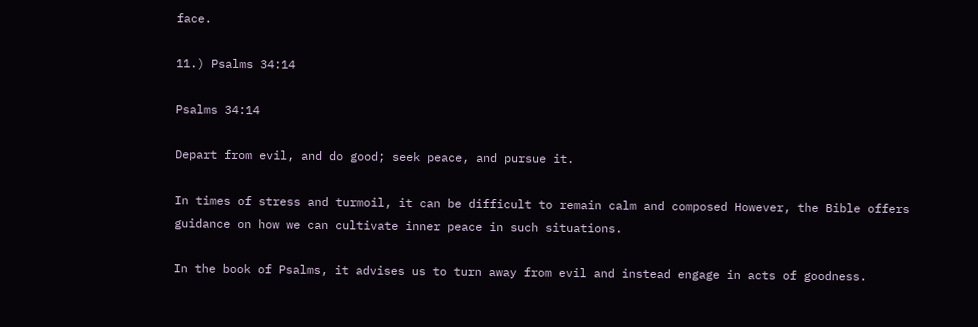face.

11.) Psalms 34:14

Psalms 34:14

Depart from evil, and do good; seek peace, and pursue it.

In times of stress and turmoil, it can be difficult to remain calm and composed However, the Bible offers guidance on how we can cultivate inner peace in such situations.

In the book of Psalms, it advises us to turn away from evil and instead engage in acts of goodness.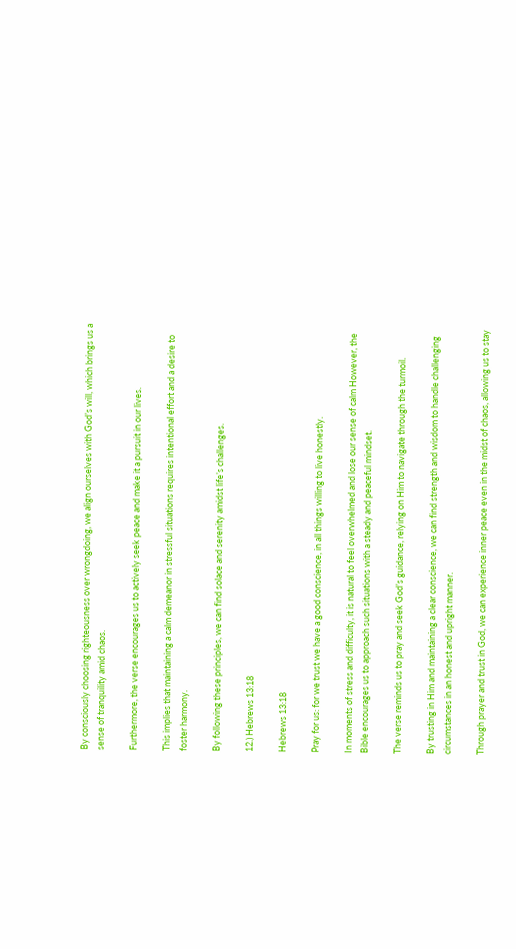By consciously choosing righteousness over wrongdoing, we align ourselves with God’s will, which brings us a sense of tranquility amid chaos.

Furthermore, the verse encourages us to actively seek peace and make it a pursuit in our lives.

This implies that maintaining a calm demeanor in stressful situations requires intentional effort and a desire to foster harmony.

By following these principles, we can find solace and serenity amidst life’s challenges.

12.) Hebrews 13:18

Hebrews 13:18

Pray for us: for we trust we have a good conscience, in all things willing to live honestly.

In moments of stress and difficulty, it is natural to feel overwhelmed and lose our sense of calm However, the Bible encourages us to approach such situations with a steady and peaceful mindset.

The verse reminds us to pray and seek God’s guidance, relying on Him to navigate through the turmoil.

By trusting in Him and maintaining a clear conscience, we can find strength and wisdom to handle challenging circumstances in an honest and upright manner.

Through prayer and trust in God, we can experience inner peace even in the midst of chaos, allowing us to stay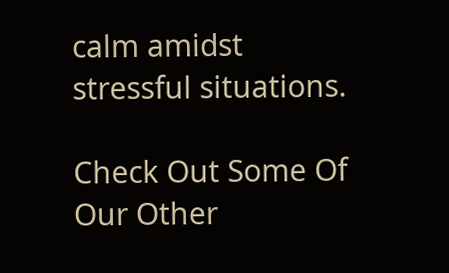calm amidst stressful situations.

Check Out Some Of Our Other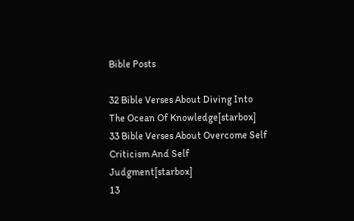Bible Posts

32 Bible Verses About Diving Into The Ocean Of Knowledge[starbox]
33 Bible Verses About Overcome Self Criticism And Self Judgment[starbox]
13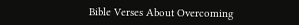Bible Verses About Overcoming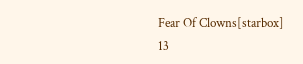Fear Of Clowns[starbox]
13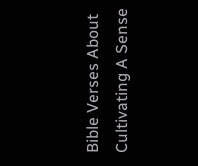Bible Verses About Cultivating A Sense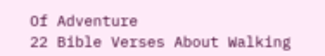Of Adventure
22 Bible Verses About Walking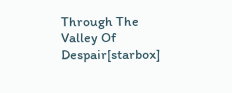Through The Valley Of Despair[starbox]